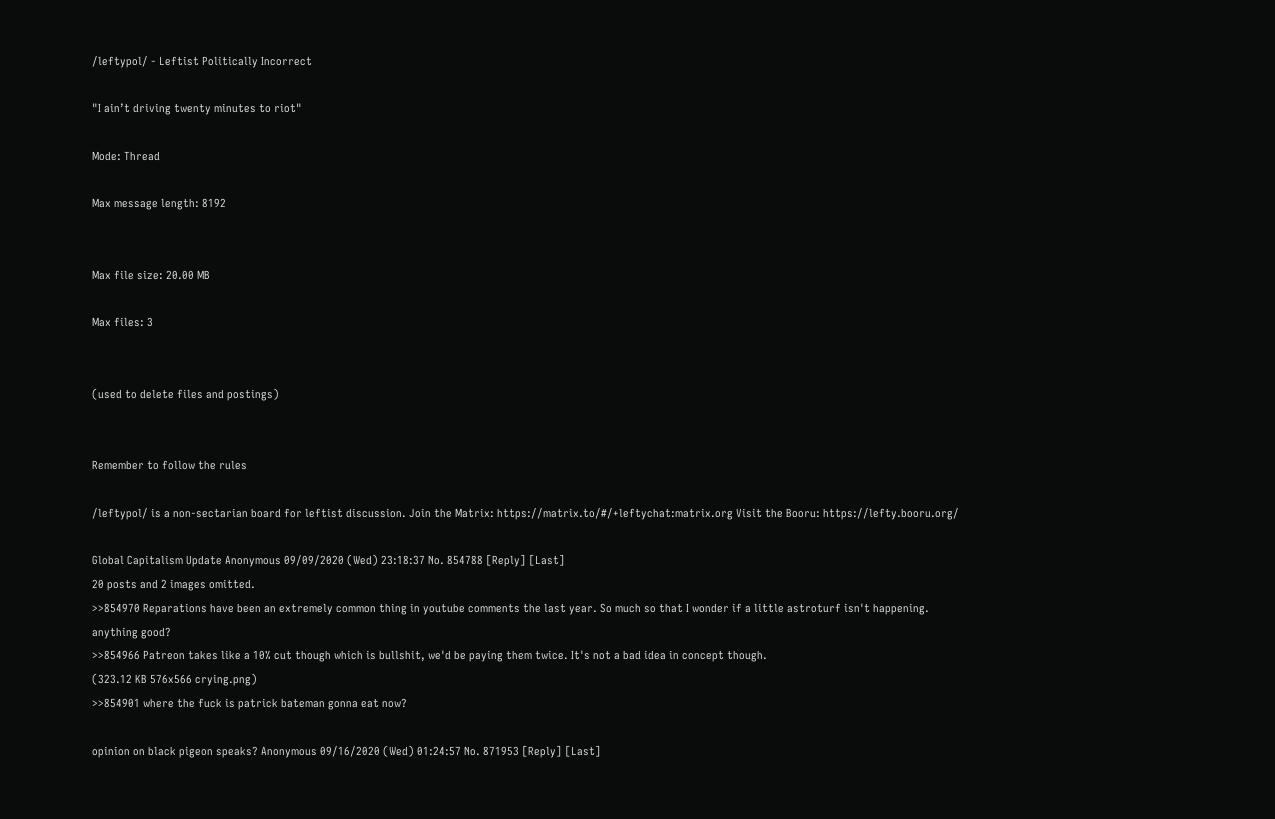/leftypol/ - Leftist Politically Incorrect

"I ain’t driving twenty minutes to riot"

Mode: Thread

Max message length: 8192


Max file size: 20.00 MB

Max files: 3


(used to delete files and postings)


Remember to follow the rules

/leftypol/ is a non-sectarian board for leftist discussion. Join the Matrix: https://matrix.to/#/+leftychat:matrix.org Visit the Booru: https://lefty.booru.org/

Global Capitalism Update Anonymous 09/09/2020 (Wed) 23:18:37 No. 854788 [Reply] [Last]
20 posts and 2 images omitted.
>>854970 Reparations have been an extremely common thing in youtube comments the last year. So much so that I wonder if a little astroturf isn't happening.
anything good?
>>854966 Patreon takes like a 10% cut though which is bullshit, we'd be paying them twice. It's not a bad idea in concept though.
(323.12 KB 576x566 crying.png)
>>854901 where the fuck is patrick bateman gonna eat now?

opinion on black pigeon speaks? Anonymous 09/16/2020 (Wed) 01:24:57 No. 871953 [Reply] [Last]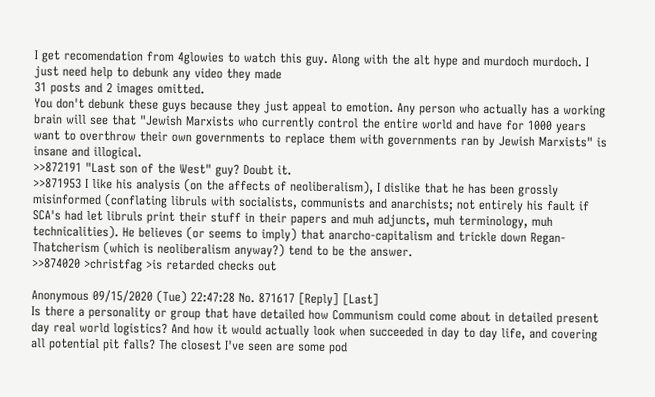I get recomendation from 4glowies to watch this guy. Along with the alt hype and murdoch murdoch. I just need help to debunk any video they made
31 posts and 2 images omitted.
You don't debunk these guys because they just appeal to emotion. Any person who actually has a working brain will see that "Jewish Marxists who currently control the entire world and have for 1000 years want to overthrow their own governments to replace them with governments ran by Jewish Marxists" is insane and illogical.
>>872191 "Last son of the West" guy? Doubt it.
>>871953 I like his analysis (on the affects of neoliberalism), I dislike that he has been grossly misinformed (conflating libruls with socialists, communists and anarchists; not entirely his fault if SCA's had let libruls print their stuff in their papers and muh adjuncts, muh terminology, muh technicalities). He believes (or seems to imply) that anarcho-capitalism and trickle down Regan-Thatcherism (which is neoliberalism anyway?) tend to be the answer.
>>874020 >christfag >is retarded checks out

Anonymous 09/15/2020 (Tue) 22:47:28 No. 871617 [Reply] [Last]
Is there a personality or group that have detailed how Communism could come about in detailed present day real world logistics? And how it would actually look when succeeded in day to day life, and covering all potential pit falls? The closest I've seen are some pod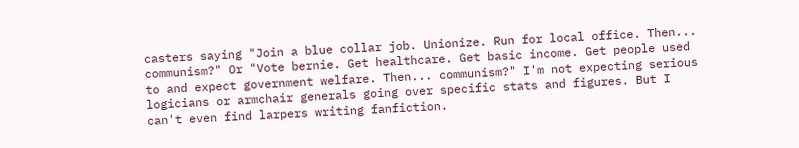casters saying "Join a blue collar job. Unionize. Run for local office. Then... communism?" Or "Vote bernie. Get healthcare. Get basic income. Get people used to and expect government welfare. Then... communism?" I'm not expecting serious logicians or armchair generals going over specific stats and figures. But I can't even find larpers writing fanfiction.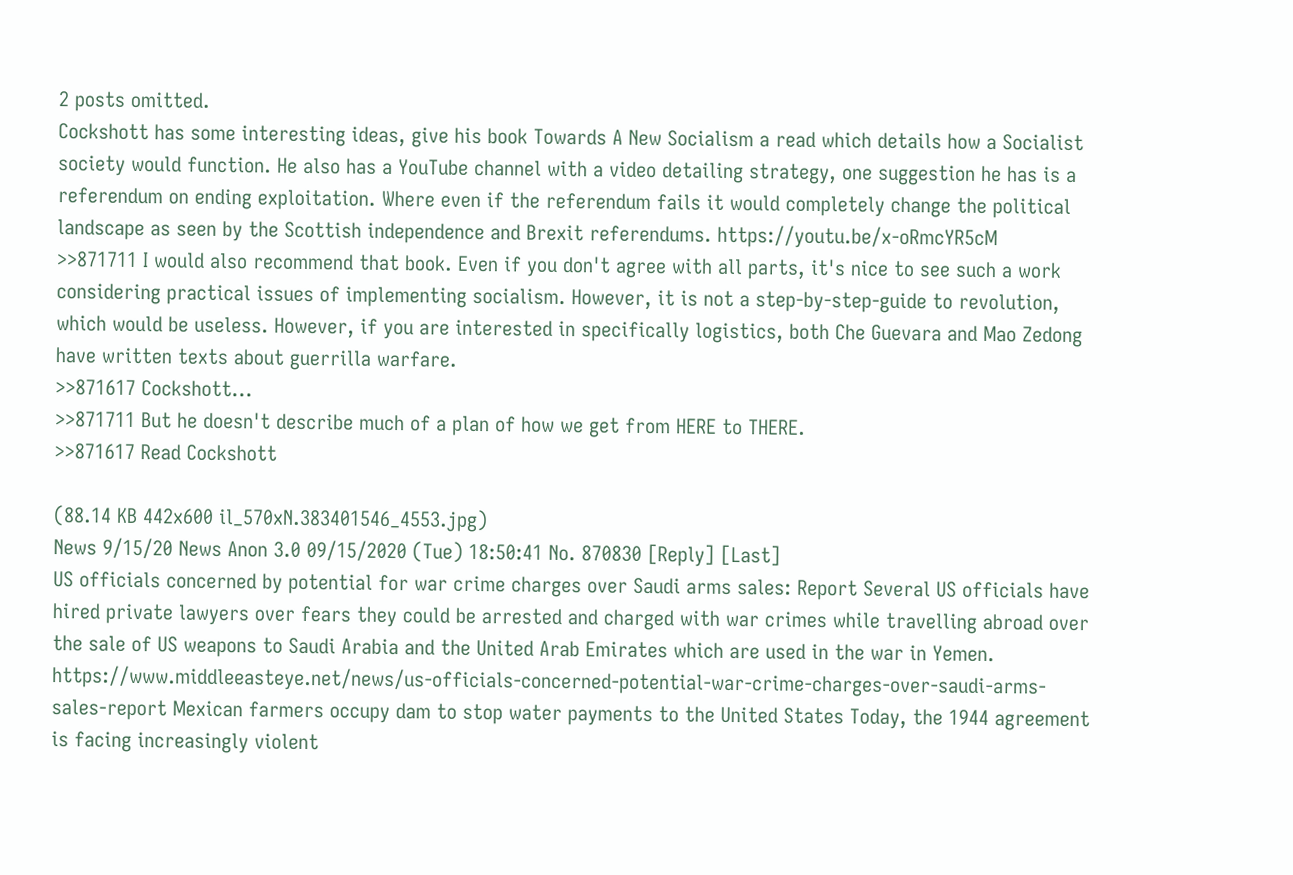2 posts omitted.
Cockshott has some interesting ideas, give his book Towards A New Socialism a read which details how a Socialist society would function. He also has a YouTube channel with a video detailing strategy, one suggestion he has is a referendum on ending exploitation. Where even if the referendum fails it would completely change the political landscape as seen by the Scottish independence and Brexit referendums. https://youtu.be/x-oRmcYR5cM
>>871711 I would also recommend that book. Even if you don't agree with all parts, it's nice to see such a work considering practical issues of implementing socialism. However, it is not a step-by-step-guide to revolution, which would be useless. However, if you are interested in specifically logistics, both Che Guevara and Mao Zedong have written texts about guerrilla warfare.
>>871617 Cockshott...
>>871711 But he doesn't describe much of a plan of how we get from HERE to THERE.
>>871617 Read Cockshott

(88.14 KB 442x600 il_570xN.383401546_4553.jpg)
News 9/15/20 News Anon 3.0 09/15/2020 (Tue) 18:50:41 No. 870830 [Reply] [Last]
US officials concerned by potential for war crime charges over Saudi arms sales: Report Several US officials have hired private lawyers over fears they could be arrested and charged with war crimes while travelling abroad over the sale of US weapons to Saudi Arabia and the United Arab Emirates which are used in the war in Yemen. https://www.middleeasteye.net/news/us-officials-concerned-potential-war-crime-charges-over-saudi-arms-sales-report Mexican farmers occupy dam to stop water payments to the United States Today, the 1944 agreement is facing increasingly violent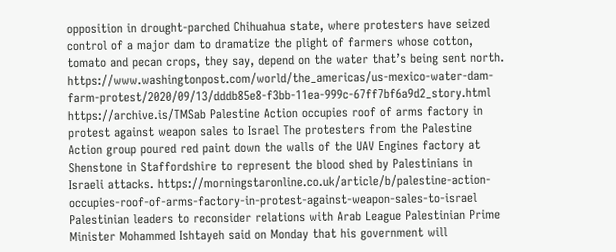opposition in drought-parched Chihuahua state, where protesters have seized control of a major dam to dramatize the plight of farmers whose cotton, tomato and pecan crops, they say, depend on the water that’s being sent north. https://www.washingtonpost.com/world/the_americas/us-mexico-water-dam-farm-protest/2020/09/13/dddb85e8-f3bb-11ea-999c-67ff7bf6a9d2_story.html https://archive.is/TMSab Palestine Action occupies roof of arms factory in protest against weapon sales to Israel The protesters from the Palestine Action group poured red paint down the walls of the UAV Engines factory at Shenstone in Staffordshire to represent the blood shed by Palestinians in Israeli attacks. https://morningstaronline.co.uk/article/b/palestine-action-occupies-roof-of-arms-factory-in-protest-against-weapon-sales-to-israel Palestinian leaders to reconsider relations with Arab League Palestinian Prime Minister Mohammed Ishtayeh said on Monday that his government will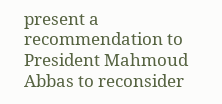present a recommendation to President Mahmoud Abbas to reconsider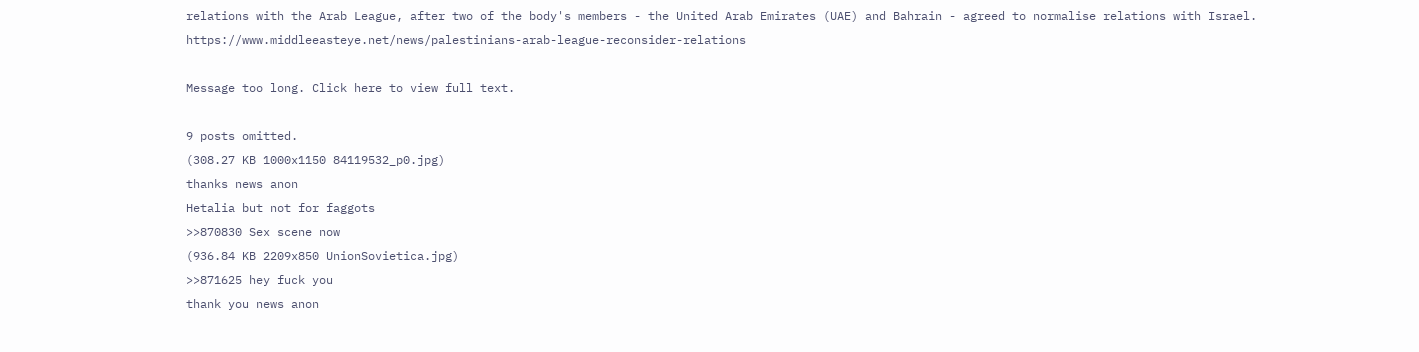relations with the Arab League, after two of the body's members - the United Arab Emirates (UAE) and Bahrain - agreed to normalise relations with Israel. https://www.middleeasteye.net/news/palestinians-arab-league-reconsider-relations

Message too long. Click here to view full text.

9 posts omitted.
(308.27 KB 1000x1150 84119532_p0.jpg)
thanks news anon
Hetalia but not for faggots
>>870830 Sex scene now
(936.84 KB 2209x850 UnionSovietica.jpg)
>>871625 hey fuck you
thank you news anon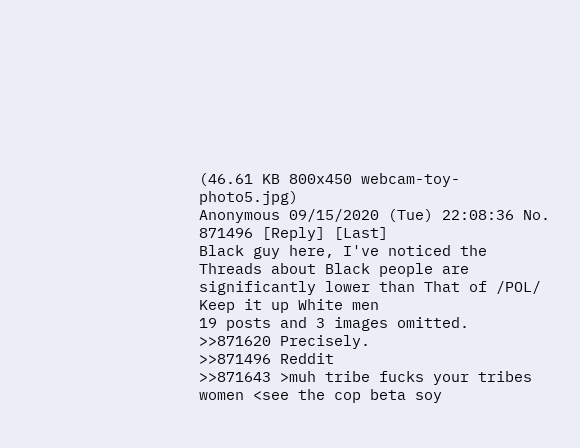(46.61 KB 800x450 webcam-toy-photo5.jpg)
Anonymous 09/15/2020 (Tue) 22:08:36 No. 871496 [Reply] [Last]
Black guy here, I've noticed the Threads about Black people are significantly lower than That of /POL/ Keep it up White men
19 posts and 3 images omitted.
>>871620 Precisely.
>>871496 Reddit
>>871643 >muh tribe fucks your tribes women <see the cop beta soy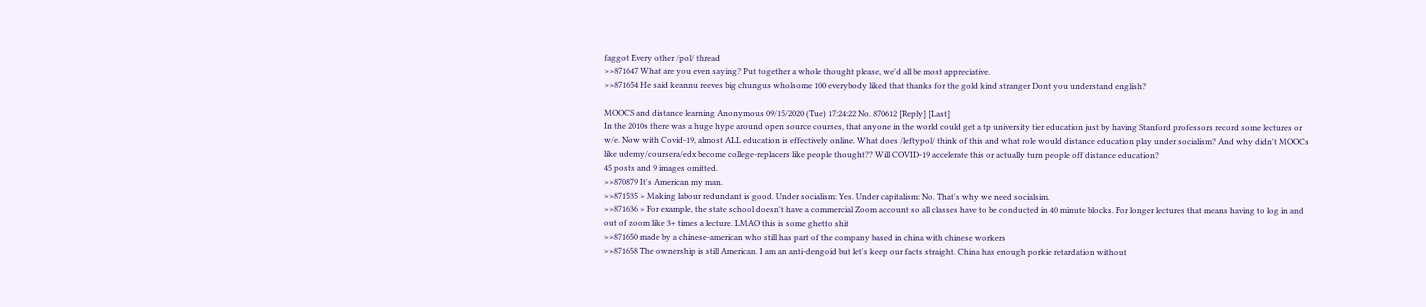faggot Every other /pol/ thread
>>871647 What are you even saying? Put together a whole thought please, we'd all be most appreciative.
>>871654 He said keannu reeves big chungus wholsome 100 everybody liked that thanks for the gold kind stranger Dont you understand english?

MOOCS and distance learning Anonymous 09/15/2020 (Tue) 17:24:22 No. 870612 [Reply] [Last]
In the 2010s there was a huge hype around open source courses, that anyone in the world could get a tp university tier education just by having Stanford professors record some lectures or w/e. Now with Covid-19, almost ALL education is effectively online. What does /leftypol/ think of this and what role would distance education play under socialism? And why didn't MOOCs like udemy/coursera/edx become college-replacers like people thought?? Will COVID-19 accelerate this or actually turn people off distance education?
45 posts and 9 images omitted.
>>870879 It's American my man.
>>871535 > Making labour redundant is good. Under socialism: Yes. Under capitalism: No. That's why we need socialsim.
>>871636 > For example, the state school doesn't have a commercial Zoom account so all classes have to be conducted in 40 minute blocks. For longer lectures that means having to log in and out of zoom like 3+ times a lecture. LMAO this is some ghetto shit
>>871650 made by a chinese-american who still has part of the company based in china with chinese workers
>>871658 The ownership is still American. I am an anti-dengoid but let's keep our facts straight. China has enough porkie retardation without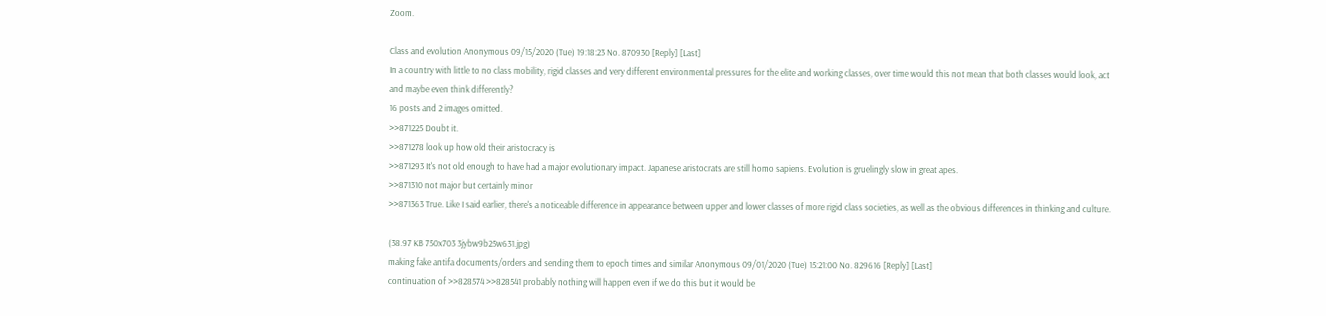Zoom.

Class and evolution Anonymous 09/15/2020 (Tue) 19:18:23 No. 870930 [Reply] [Last]
In a country with little to no class mobility, rigid classes and very different environmental pressures for the elite and working classes, over time would this not mean that both classes would look, act and maybe even think differently?
16 posts and 2 images omitted.
>>871225 Doubt it.
>>871278 look up how old their aristocracy is
>>871293 It's not old enough to have had a major evolutionary impact. Japanese aristocrats are still homo sapiens. Evolution is gruelingly slow in great apes.
>>871310 not major but certainly minor
>>871363 True. Like I said earlier, there's a noticeable difference in appearance between upper and lower classes of more rigid class societies, as well as the obvious differences in thinking and culture.

(38.97 KB 750x703 3jybw9b25w631.jpg)
making fake antifa documents/orders and sending them to epoch times and similar Anonymous 09/01/2020 (Tue) 15:21:00 No. 829616 [Reply] [Last]
continuation of >>828574 >>828541 probably nothing will happen even if we do this but it would be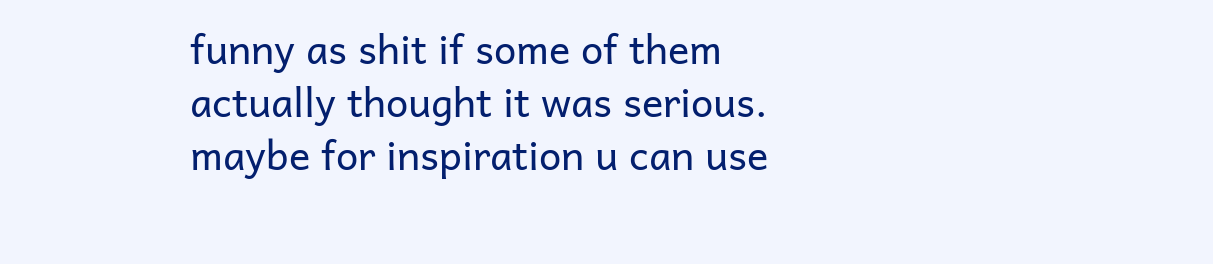funny as shit if some of them actually thought it was serious. maybe for inspiration u can use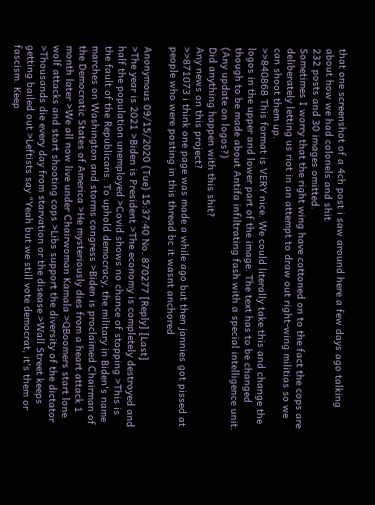that one screenshot of a 4ch post i saw around here a few days ago talking about how we had colonels and shit
232 posts and 30 images omitted.
Sometimes I worry that the right wing have cottoned on to the fact the cops are deliberately letting us riot in an attempt to draw out right-wing militias so we can shoot them up.
>>840868 This format is VERY nice. We could literally take this and change the logos in the upper and lower part of the image. The text has to be changed though to be made about Antifa infiltrating fash with a special intelligence unit. (Any update on logos?)
Did anything happen with this shit?
Any news on this project?
>>871073 i think one page was made a while ago but then jannies got pissed at people who were posting in this thread bc it wasnt anchored

Anonymous 09/15/2020 (Tue) 15:37:40 No. 870277 [Reply] [Last]
>The year is 2021 >Biden is President >The economy is completely destroyed and half the population unemployed >Covid shows no chance of stopping >This is the fault of the Republicans. To uphold democracy, the military in Biden's name marches on Washington and storms congress >Biden is proclaimed Chairman of the Democratic States of America >He mysteriously dies from a heart attack 1 month later >We all now live under Chairwoman Kamala >QBoomers start lone wolf attacks and start shooting cops >Libs support the diversity of the dictator >Thousands die every day from starvation or the disease >Wall Street keeps getting bailed out >Leftists say "Yeah but we still vote democrat, it's them or fascism. Keep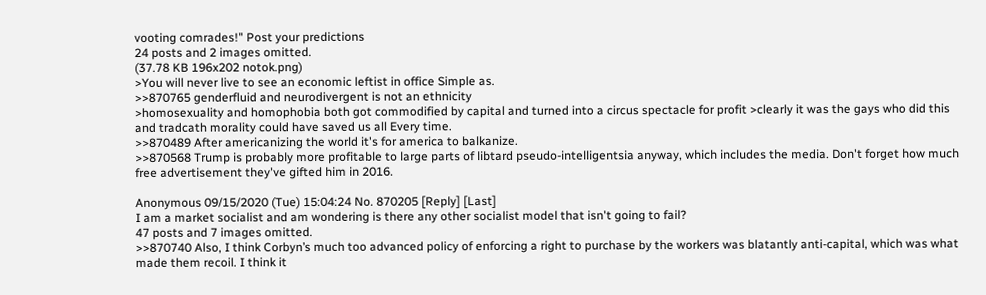vooting comrades!" Post your predictions
24 posts and 2 images omitted.
(37.78 KB 196x202 notok.png)
>You will never live to see an economic leftist in office Simple as.
>>870765 genderfluid and neurodivergent is not an ethnicity
>homosexuality and homophobia both got commodified by capital and turned into a circus spectacle for profit >clearly it was the gays who did this and tradcath morality could have saved us all Every time.
>>870489 After americanizing the world it's for america to balkanize.
>>870568 Trump is probably more profitable to large parts of libtard pseudo-intelligentsia anyway, which includes the media. Don't forget how much free advertisement they've gifted him in 2016.

Anonymous 09/15/2020 (Tue) 15:04:24 No. 870205 [Reply] [Last]
I am a market socialist and am wondering is there any other socialist model that isn't going to fail?
47 posts and 7 images omitted.
>>870740 Also, I think Corbyn’s much too advanced policy of enforcing a right to purchase by the workers was blatantly anti-capital, which was what made them recoil. I think it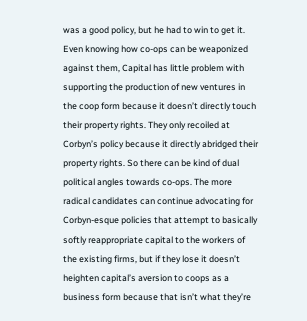was a good policy, but he had to win to get it. Even knowing how co-ops can be weaponized against them, Capital has little problem with supporting the production of new ventures in the coop form because it doesn’t directly touch their property rights. They only recoiled at Corbyn’s policy because it directly abridged their property rights. So there can be kind of dual political angles towards co-ops. The more radical candidates can continue advocating for Corbyn-esque policies that attempt to basically softly reappropriate capital to the workers of the existing firms, but if they lose it doesn’t heighten capital’s aversion to coops as a business form because that isn’t what they’re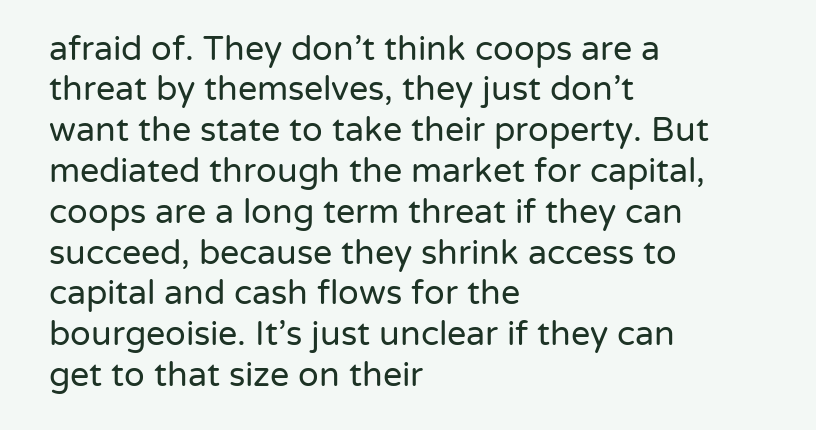afraid of. They don’t think coops are a threat by themselves, they just don’t want the state to take their property. But mediated through the market for capital, coops are a long term threat if they can succeed, because they shrink access to capital and cash flows for the bourgeoisie. It’s just unclear if they can get to that size on their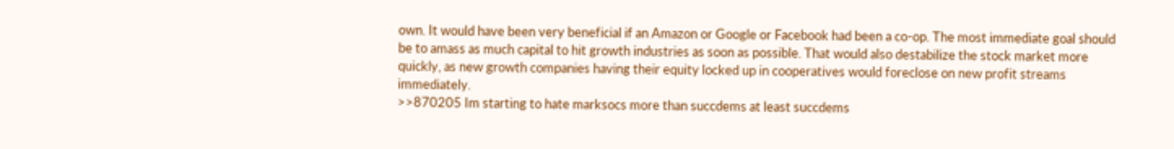own. It would have been very beneficial if an Amazon or Google or Facebook had been a co-op. The most immediate goal should be to amass as much capital to hit growth industries as soon as possible. That would also destabilize the stock market more quickly, as new growth companies having their equity locked up in cooperatives would foreclose on new profit streams immediately.
>>870205 Im starting to hate marksocs more than succdems at least succdems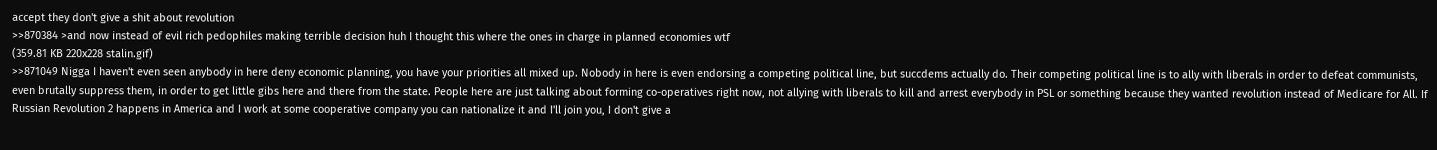accept they don't give a shit about revolution
>>870384 >and now instead of evil rich pedophiles making terrible decision huh I thought this where the ones in charge in planned economies wtf
(359.81 KB 220x228 stalin.gif)
>>871049 Nigga I haven't even seen anybody in here deny economic planning, you have your priorities all mixed up. Nobody in here is even endorsing a competing political line, but succdems actually do. Their competing political line is to ally with liberals in order to defeat communists, even brutally suppress them, in order to get little gibs here and there from the state. People here are just talking about forming co-operatives right now, not allying with liberals to kill and arrest everybody in PSL or something because they wanted revolution instead of Medicare for All. If Russian Revolution 2 happens in America and I work at some cooperative company you can nationalize it and I'll join you, I don't give a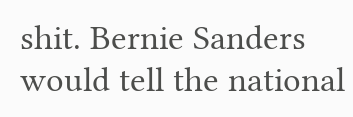shit. Bernie Sanders would tell the national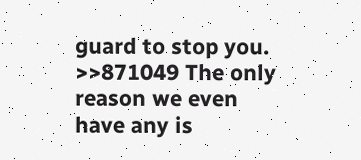guard to stop you.
>>871049 The only reason we even have any is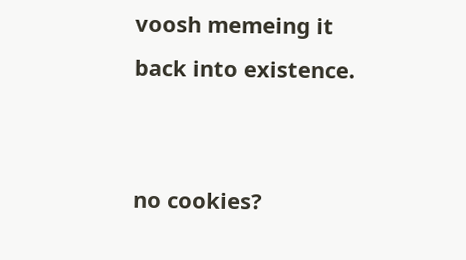voosh memeing it back into existence.


no cookies?